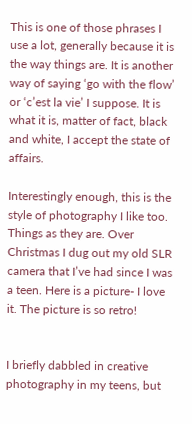This is one of those phrases I use a lot, generally because it is the way things are. It is another way of saying ‘go with the flow’ or ‘c’est la vie’ I suppose. It is what it is, matter of fact, black and white, I accept the state of affairs.

Interestingly enough, this is the style of photography I like too. Things as they are. Over Christmas I dug out my old SLR camera that I’ve had since I was a teen. Here is a picture- I love it. The picture is so retro!


I briefly dabbled in creative photography in my teens, but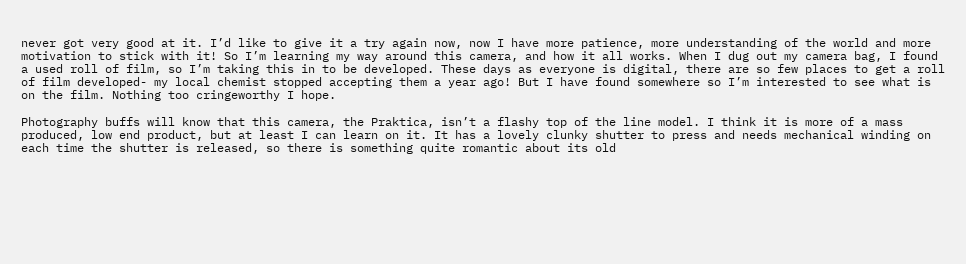never got very good at it. I’d like to give it a try again now, now I have more patience, more understanding of the world and more motivation to stick with it! So I’m learning my way around this camera, and how it all works. When I dug out my camera bag, I found a used roll of film, so I’m taking this in to be developed. These days as everyone is digital, there are so few places to get a roll of film developed- my local chemist stopped accepting them a year ago! But I have found somewhere so I’m interested to see what is on the film. Nothing too cringeworthy I hope.

Photography buffs will know that this camera, the Praktica, isn’t a flashy top of the line model. I think it is more of a mass produced, low end product, but at least I can learn on it. It has a lovely clunky shutter to press and needs mechanical winding on each time the shutter is released, so there is something quite romantic about its old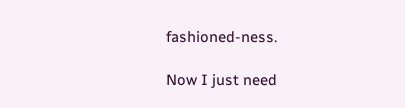fashioned-ness.

Now I just need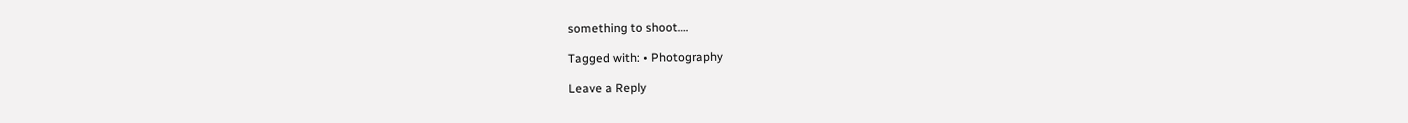something to shoot….

Tagged with: • Photography

Leave a Reply